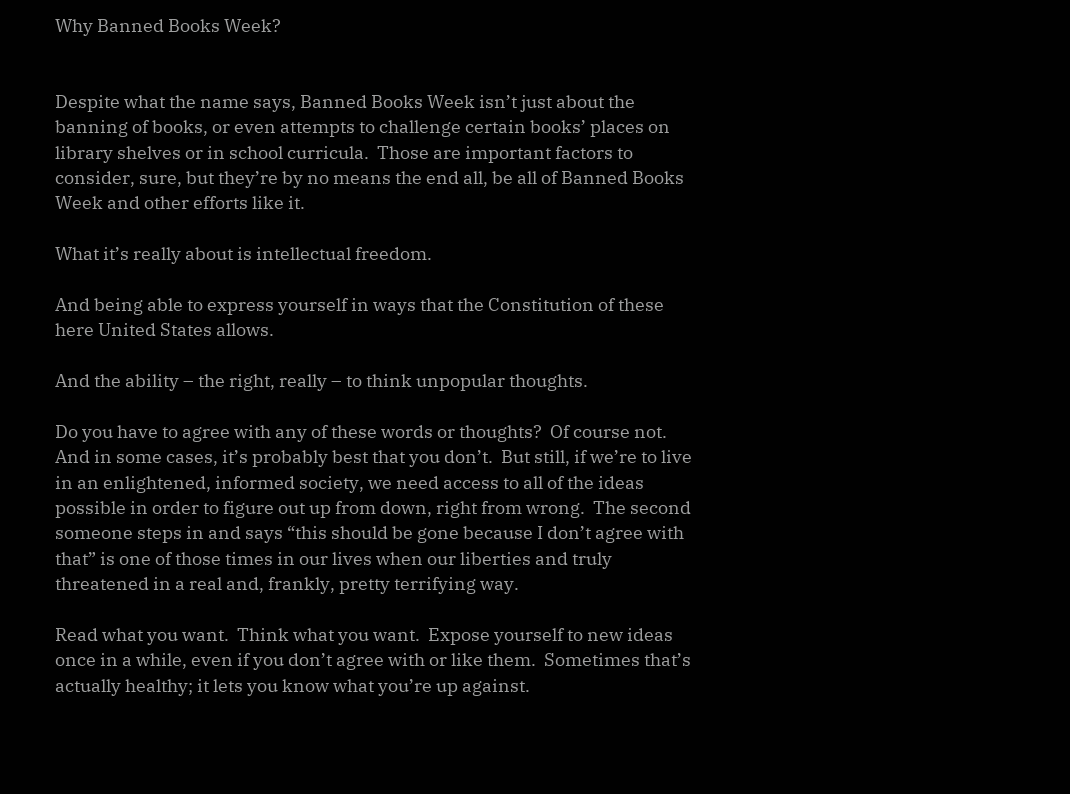Why Banned Books Week?


Despite what the name says, Banned Books Week isn’t just about the banning of books, or even attempts to challenge certain books’ places on library shelves or in school curricula.  Those are important factors to consider, sure, but they’re by no means the end all, be all of Banned Books Week and other efforts like it.

What it’s really about is intellectual freedom.

And being able to express yourself in ways that the Constitution of these here United States allows.

And the ability – the right, really – to think unpopular thoughts.

Do you have to agree with any of these words or thoughts?  Of course not.  And in some cases, it’s probably best that you don’t.  But still, if we’re to live in an enlightened, informed society, we need access to all of the ideas possible in order to figure out up from down, right from wrong.  The second someone steps in and says “this should be gone because I don’t agree with that” is one of those times in our lives when our liberties and truly threatened in a real and, frankly, pretty terrifying way.

Read what you want.  Think what you want.  Expose yourself to new ideas once in a while, even if you don’t agree with or like them.  Sometimes that’s actually healthy; it lets you know what you’re up against.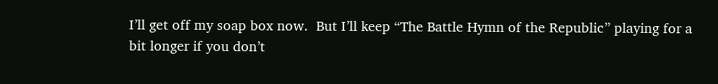I’ll get off my soap box now.  But I’ll keep “The Battle Hymn of the Republic” playing for a bit longer if you don’t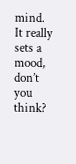mind.  It really sets a mood, don’t you think?